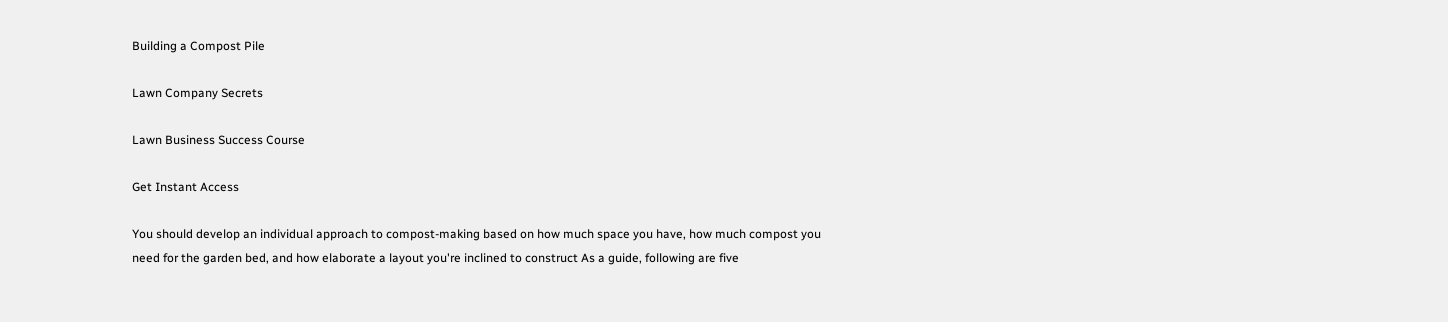Building a Compost Pile

Lawn Company Secrets

Lawn Business Success Course

Get Instant Access

You should develop an individual approach to compost-making based on how much space you have, how much compost you need for the garden bed, and how elaborate a layout you're inclined to construct As a guide, following are five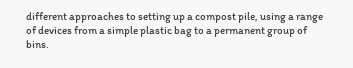different approaches to setting up a compost pile, using a range of devices from a simple plastic bag to a permanent group of bins.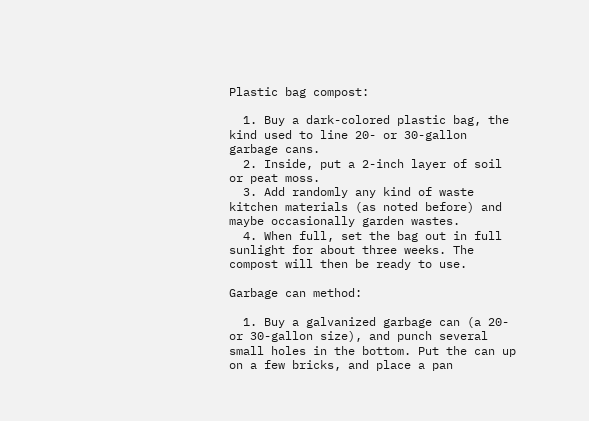Plastic bag compost:

  1. Buy a dark-colored plastic bag, the kind used to line 20- or 30-gallon garbage cans.
  2. Inside, put a 2-inch layer of soil or peat moss.
  3. Add randomly any kind of waste kitchen materials (as noted before) and maybe occasionally garden wastes.
  4. When full, set the bag out in full sunlight for about three weeks. The compost will then be ready to use.

Garbage can method:

  1. Buy a galvanized garbage can (a 20- or 30-gallon size), and punch several small holes in the bottom. Put the can up on a few bricks, and place a pan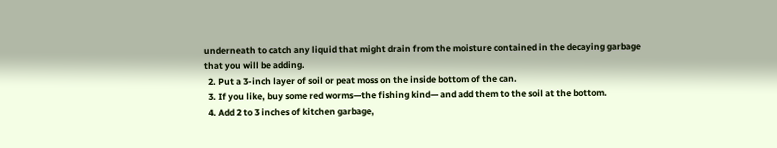underneath to catch any liquid that might drain from the moisture contained in the decaying garbage that you will be adding.
  2. Put a 3-inch layer of soil or peat moss on the inside bottom of the can.
  3. If you like, buy some red worms—the fishing kind— and add them to the soil at the bottom.
  4. Add 2 to 3 inches of kitchen garbage,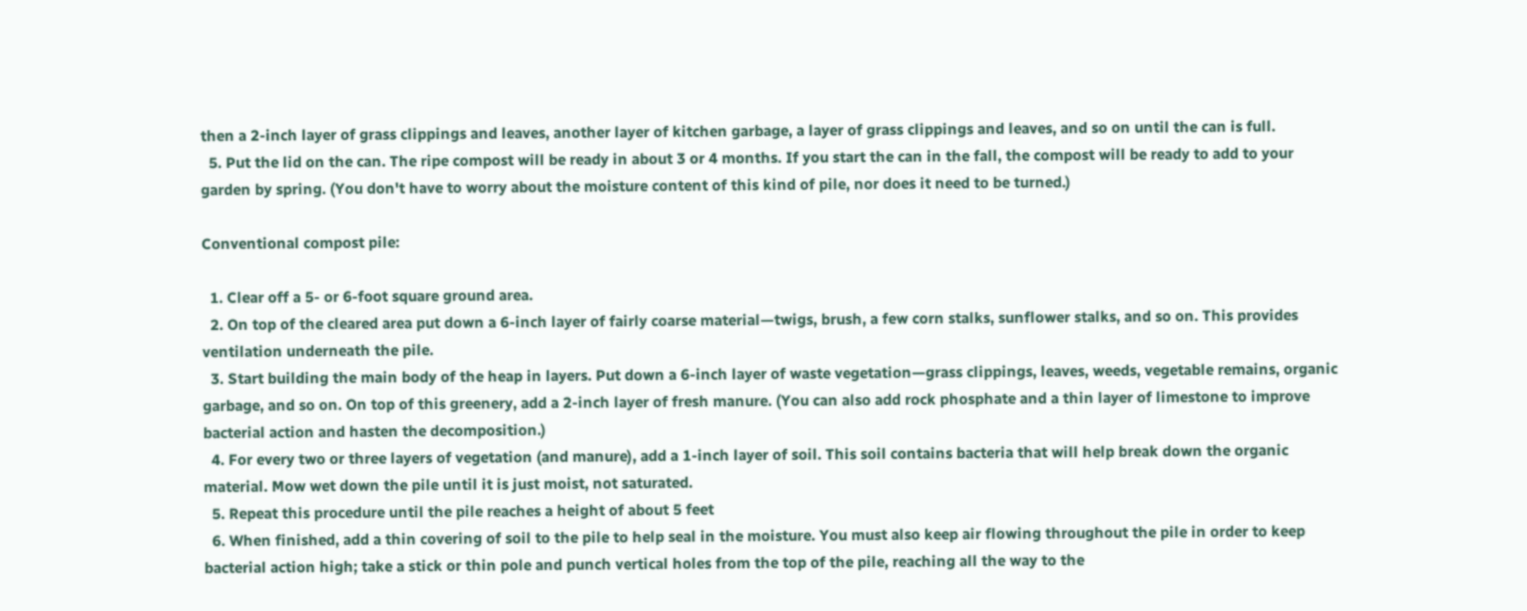then a 2-inch layer of grass clippings and leaves, another layer of kitchen garbage, a layer of grass clippings and leaves, and so on until the can is full.
  5. Put the lid on the can. The ripe compost will be ready in about 3 or 4 months. If you start the can in the fall, the compost will be ready to add to your garden by spring. (You don't have to worry about the moisture content of this kind of pile, nor does it need to be turned.)

Conventional compost pile:

  1. Clear off a 5- or 6-foot square ground area.
  2. On top of the cleared area put down a 6-inch layer of fairly coarse material—twigs, brush, a few corn stalks, sunflower stalks, and so on. This provides ventilation underneath the pile.
  3. Start building the main body of the heap in layers. Put down a 6-inch layer of waste vegetation—grass clippings, leaves, weeds, vegetable remains, organic garbage, and so on. On top of this greenery, add a 2-inch layer of fresh manure. (You can also add rock phosphate and a thin layer of limestone to improve bacterial action and hasten the decomposition.)
  4. For every two or three layers of vegetation (and manure), add a 1-inch layer of soil. This soil contains bacteria that will help break down the organic material. Mow wet down the pile until it is just moist, not saturated.
  5. Repeat this procedure until the pile reaches a height of about 5 feet
  6. When finished, add a thin covering of soil to the pile to help seal in the moisture. You must also keep air flowing throughout the pile in order to keep bacterial action high; take a stick or thin pole and punch vertical holes from the top of the pile, reaching all the way to the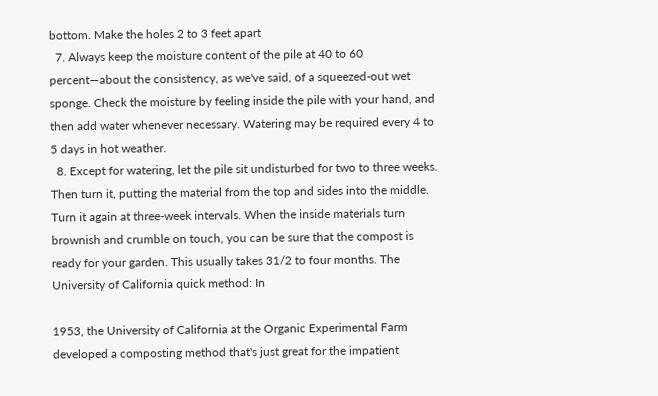bottom. Make the holes 2 to 3 feet apart
  7. Always keep the moisture content of the pile at 40 to 60 percent—about the consistency, as we've said, of a squeezed-out wet sponge. Check the moisture by feeling inside the pile with your hand, and then add water whenever necessary. Watering may be required every 4 to 5 days in hot weather.
  8. Except for watering, let the pile sit undisturbed for two to three weeks. Then turn it, putting the material from the top and sides into the middle. Turn it again at three-week intervals. When the inside materials turn brownish and crumble on touch, you can be sure that the compost is ready for your garden. This usually takes 31/2 to four months. The University of California quick method: In

1953, the University of California at the Organic Experimental Farm developed a composting method that's just great for the impatient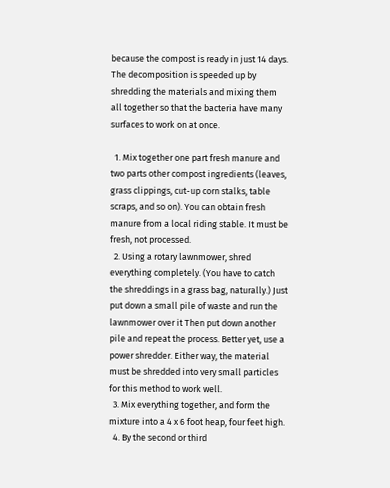because the compost is ready in just 14 days. The decomposition is speeded up by shredding the materials and mixing them all together so that the bacteria have many surfaces to work on at once.

  1. Mix together one part fresh manure and two parts other compost ingredients (leaves, grass clippings, cut-up corn stalks, table scraps, and so on). You can obtain fresh manure from a local riding stable. It must be fresh, not processed.
  2. Using a rotary lawnmower, shred everything completely. (You have to catch the shreddings in a grass bag, naturally.) Just put down a small pile of waste and run the lawnmower over it Then put down another pile and repeat the process. Better yet, use a power shredder. Either way, the material must be shredded into very small particles for this method to work well.
  3. Mix everything together, and form the mixture into a 4 x 6 foot heap, four feet high.
  4. By the second or third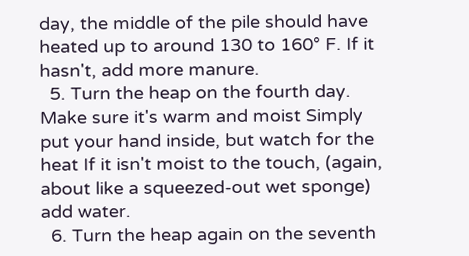day, the middle of the pile should have heated up to around 130 to 160° F. If it hasn't, add more manure.
  5. Turn the heap on the fourth day. Make sure it's warm and moist Simply put your hand inside, but watch for the heat If it isn't moist to the touch, (again, about like a squeezed-out wet sponge) add water.
  6. Turn the heap again on the seventh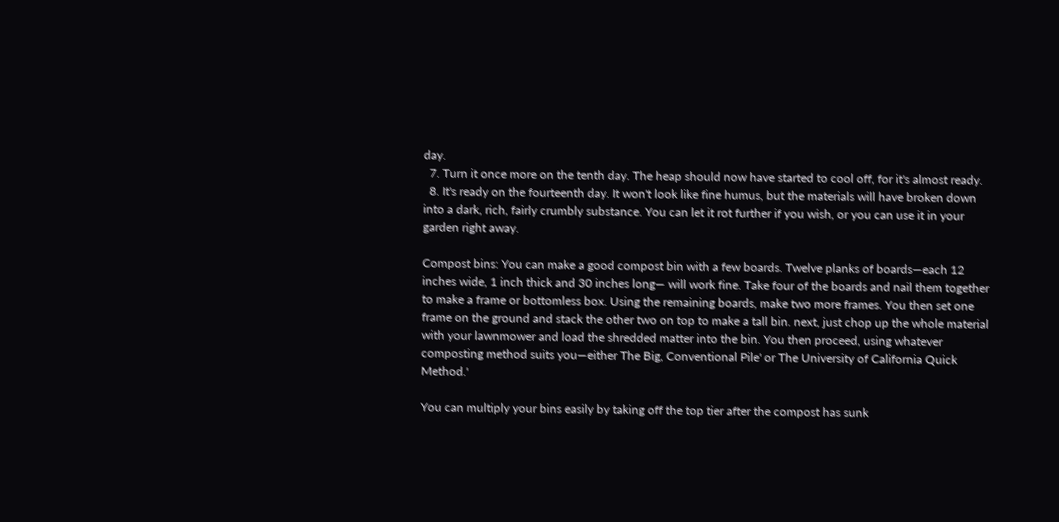day.
  7. Turn it once more on the tenth day. The heap should now have started to cool off, for it's almost ready.
  8. It's ready on the fourteenth day. It won't look like fine humus, but the materials will have broken down into a dark, rich, fairly crumbly substance. You can let it rot further if you wish, or you can use it in your garden right away.

Compost bins: You can make a good compost bin with a few boards. Twelve planks of boards—each 12 inches wide, 1 inch thick and 30 inches long— will work fine. Take four of the boards and nail them together to make a frame or bottomless box. Using the remaining boards, make two more frames. You then set one frame on the ground and stack the other two on top to make a tall bin. next, just chop up the whole material with your lawnmower and load the shredded matter into the bin. You then proceed, using whatever composting method suits you—either The Big, Conventional Pile' or The University of California Quick Method.'

You can multiply your bins easily by taking off the top tier after the compost has sunk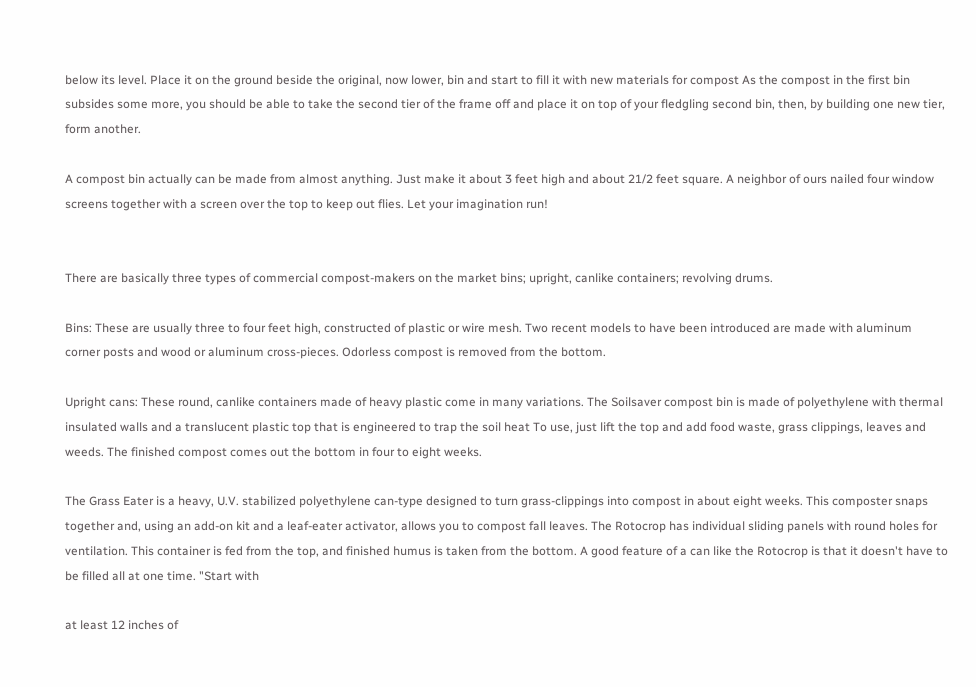below its level. Place it on the ground beside the original, now lower, bin and start to fill it with new materials for compost As the compost in the first bin subsides some more, you should be able to take the second tier of the frame off and place it on top of your fledgling second bin, then, by building one new tier, form another.

A compost bin actually can be made from almost anything. Just make it about 3 feet high and about 21/2 feet square. A neighbor of ours nailed four window screens together with a screen over the top to keep out flies. Let your imagination run!


There are basically three types of commercial compost-makers on the market bins; upright, canlike containers; revolving drums.

Bins: These are usually three to four feet high, constructed of plastic or wire mesh. Two recent models to have been introduced are made with aluminum corner posts and wood or aluminum cross-pieces. Odorless compost is removed from the bottom.

Upright cans: These round, canlike containers made of heavy plastic come in many variations. The Soilsaver compost bin is made of polyethylene with thermal insulated walls and a translucent plastic top that is engineered to trap the soil heat To use, just lift the top and add food waste, grass clippings, leaves and weeds. The finished compost comes out the bottom in four to eight weeks.

The Grass Eater is a heavy, U.V. stabilized polyethylene can-type designed to turn grass-clippings into compost in about eight weeks. This composter snaps together and, using an add-on kit and a leaf-eater activator, allows you to compost fall leaves. The Rotocrop has individual sliding panels with round holes for ventilation. This container is fed from the top, and finished humus is taken from the bottom. A good feature of a can like the Rotocrop is that it doesn't have to be filled all at one time. "Start with

at least 12 inches of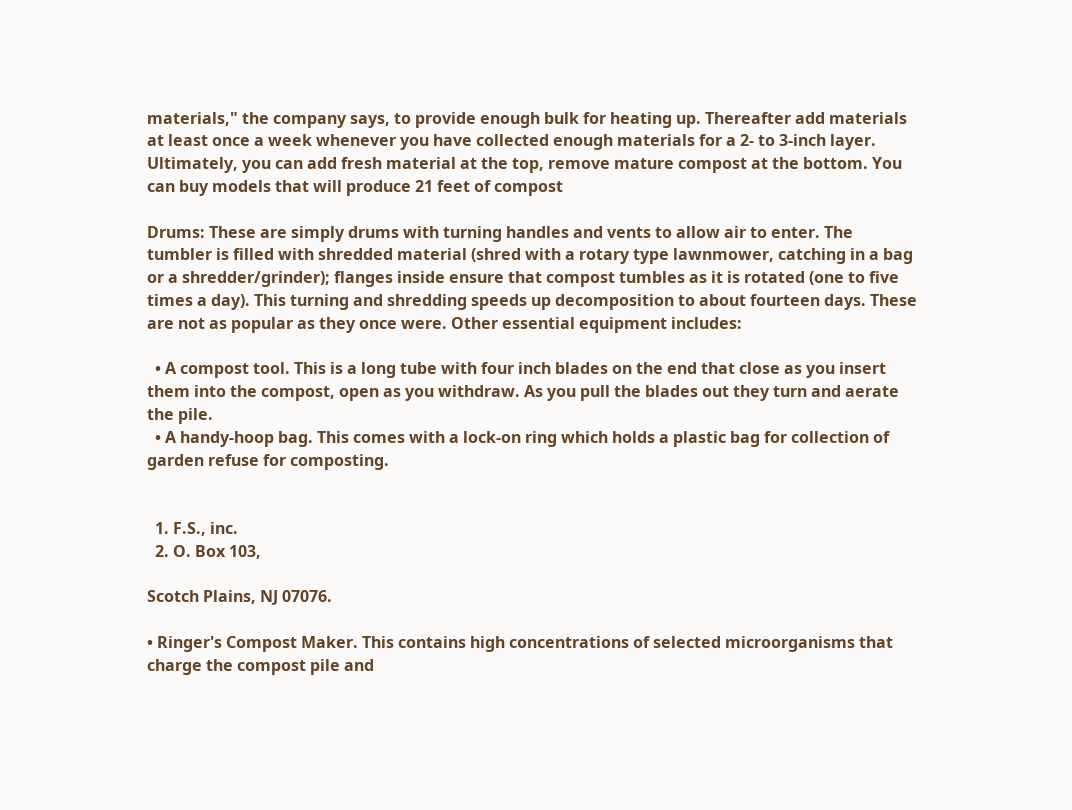materials," the company says, to provide enough bulk for heating up. Thereafter add materials at least once a week whenever you have collected enough materials for a 2- to 3-inch layer. Ultimately, you can add fresh material at the top, remove mature compost at the bottom. You can buy models that will produce 21 feet of compost

Drums: These are simply drums with turning handles and vents to allow air to enter. The tumbler is filled with shredded material (shred with a rotary type lawnmower, catching in a bag or a shredder/grinder); flanges inside ensure that compost tumbles as it is rotated (one to five times a day). This turning and shredding speeds up decomposition to about fourteen days. These are not as popular as they once were. Other essential equipment includes:

  • A compost tool. This is a long tube with four inch blades on the end that close as you insert them into the compost, open as you withdraw. As you pull the blades out they turn and aerate the pile.
  • A handy-hoop bag. This comes with a lock-on ring which holds a plastic bag for collection of garden refuse for composting.


  1. F.S., inc.
  2. O. Box 103,

Scotch Plains, NJ 07076.

• Ringer's Compost Maker. This contains high concentrations of selected microorganisms that charge the compost pile and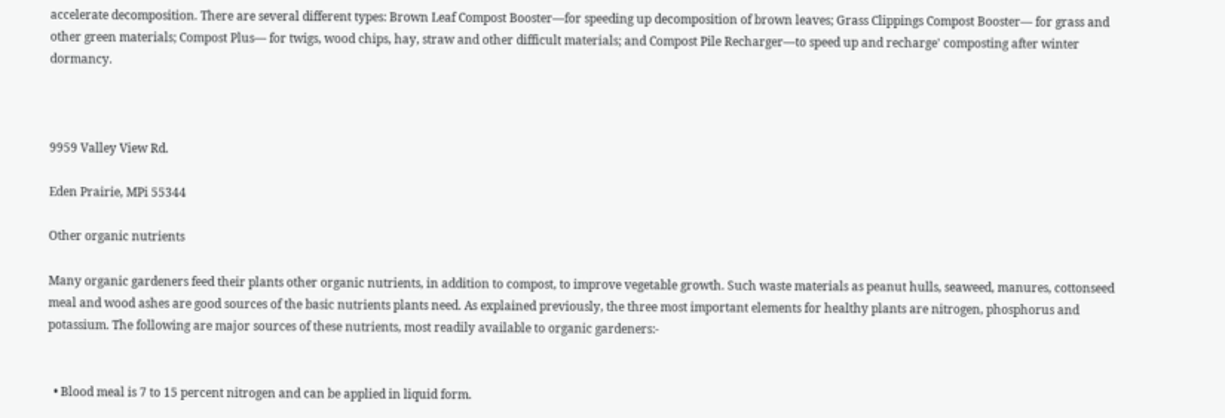accelerate decomposition. There are several different types: Brown Leaf Compost Booster—for speeding up decomposition of brown leaves; Grass Clippings Compost Booster— for grass and other green materials; Compost Plus— for twigs, wood chips, hay, straw and other difficult materials; and Compost Pile Recharger—to speed up and recharge' composting after winter dormancy.



9959 Valley View Rd.

Eden Prairie, MPi 55344

Other organic nutrients

Many organic gardeners feed their plants other organic nutrients, in addition to compost, to improve vegetable growth. Such waste materials as peanut hulls, seaweed, manures, cottonseed meal and wood ashes are good sources of the basic nutrients plants need. As explained previously, the three most important elements for healthy plants are nitrogen, phosphorus and potassium. The following are major sources of these nutrients, most readily available to organic gardeners:-


  • Blood meal is 7 to 15 percent nitrogen and can be applied in liquid form.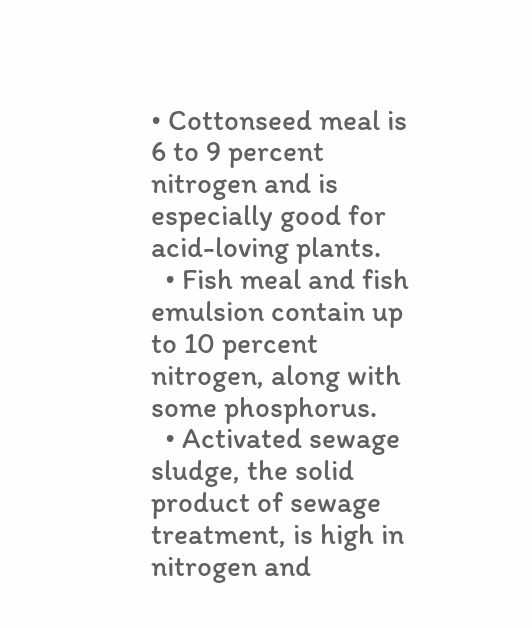• Cottonseed meal is 6 to 9 percent nitrogen and is especially good for acid-loving plants.
  • Fish meal and fish emulsion contain up to 10 percent nitrogen, along with some phosphorus.
  • Activated sewage sludge, the solid product of sewage treatment, is high in nitrogen and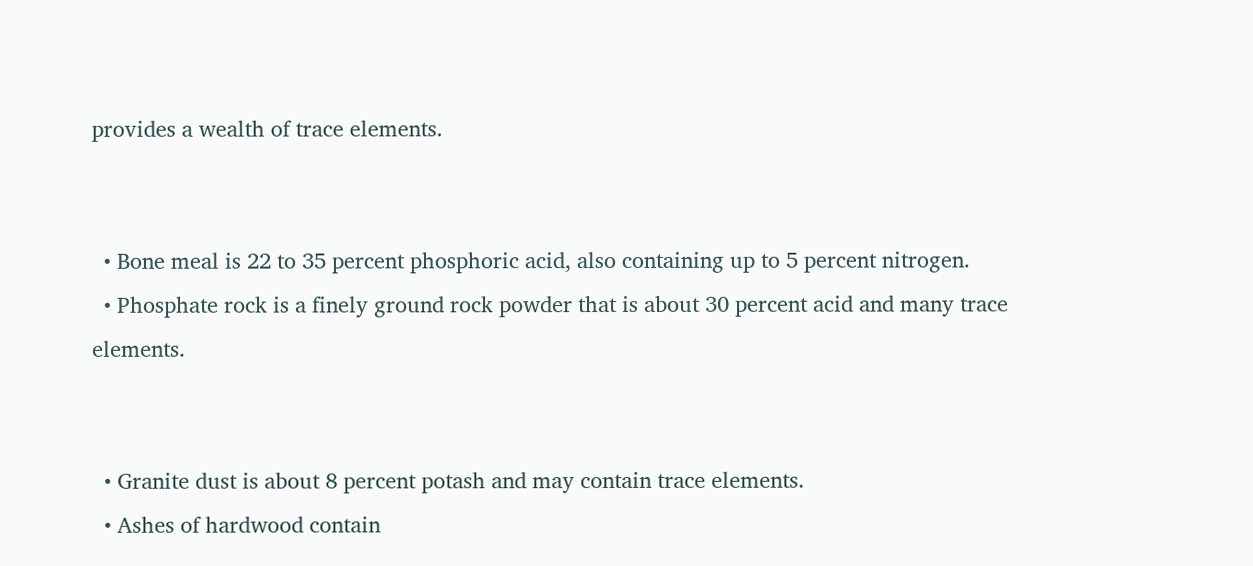provides a wealth of trace elements.


  • Bone meal is 22 to 35 percent phosphoric acid, also containing up to 5 percent nitrogen.
  • Phosphate rock is a finely ground rock powder that is about 30 percent acid and many trace elements.


  • Granite dust is about 8 percent potash and may contain trace elements.
  • Ashes of hardwood contain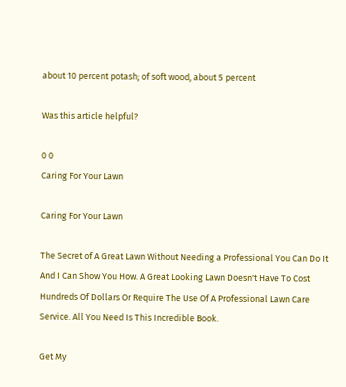about 10 percent potash; of soft wood, about 5 percent

Was this article helpful?

0 0
Caring For Your Lawn

Caring For Your Lawn

The Secret of A Great Lawn Without Needing a Professional You Can Do It And I Can Show You How. A Great Looking Lawn Doesn't Have To Cost Hundreds Of Dollars Or Require The Use Of A Professional Lawn Care Service. All You Need Is This Incredible Book.

Get My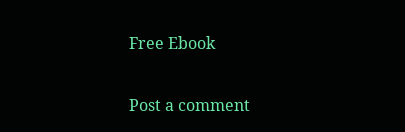Free Ebook


Post a comment